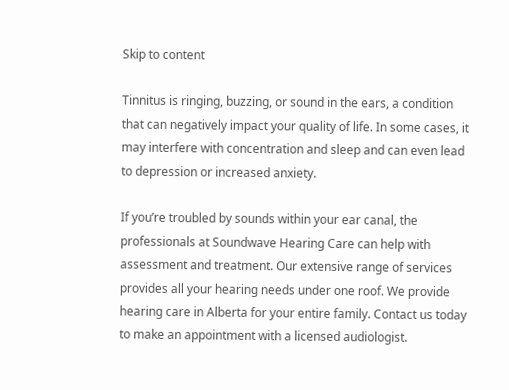Skip to content

Tinnitus is ringing, buzzing, or sound in the ears, a condition that can negatively impact your quality of life. In some cases, it may interfere with concentration and sleep and can even lead to depression or increased anxiety.

If you’re troubled by sounds within your ear canal, the professionals at Soundwave Hearing Care can help with assessment and treatment. Our extensive range of services provides all your hearing needs under one roof. We provide hearing care in Alberta for your entire family. Contact us today to make an appointment with a licensed audiologist.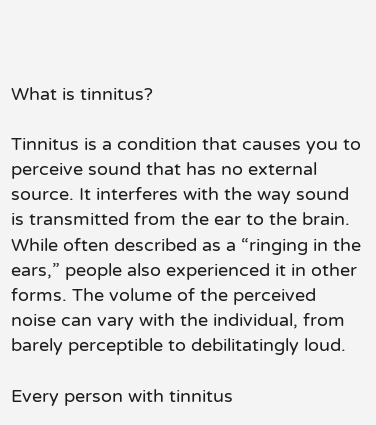What is tinnitus?

Tinnitus is a condition that causes you to perceive sound that has no external source. It interferes with the way sound is transmitted from the ear to the brain. While often described as a “ringing in the ears,” people also experienced it in other forms. The volume of the perceived noise can vary with the individual, from barely perceptible to debilitatingly loud.

Every person with tinnitus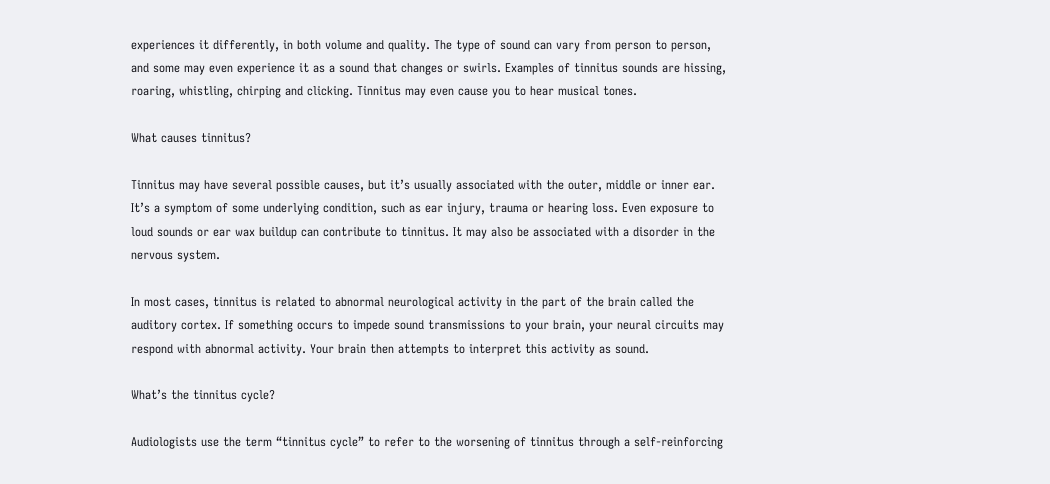experiences it differently, in both volume and quality. The type of sound can vary from person to person, and some may even experience it as a sound that changes or swirls. Examples of tinnitus sounds are hissing, roaring, whistling, chirping and clicking. Tinnitus may even cause you to hear musical tones.

What causes tinnitus?

Tinnitus may have several possible causes, but it’s usually associated with the outer, middle or inner ear. It’s a symptom of some underlying condition, such as ear injury, trauma or hearing loss. Even exposure to loud sounds or ear wax buildup can contribute to tinnitus. It may also be associated with a disorder in the nervous system.

In most cases, tinnitus is related to abnormal neurological activity in the part of the brain called the auditory cortex. If something occurs to impede sound transmissions to your brain, your neural circuits may respond with abnormal activity. Your brain then attempts to interpret this activity as sound.

What’s the tinnitus cycle?

Audiologists use the term “tinnitus cycle” to refer to the worsening of tinnitus through a self-reinforcing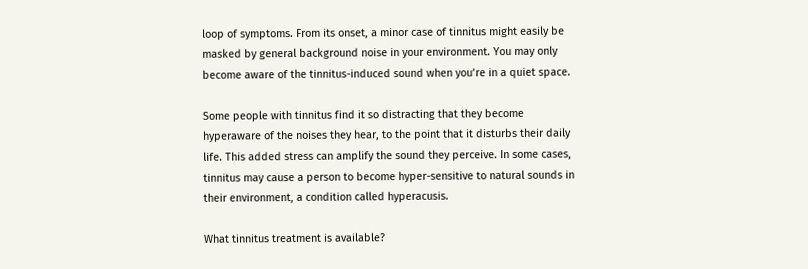loop of symptoms. From its onset, a minor case of tinnitus might easily be masked by general background noise in your environment. You may only become aware of the tinnitus-induced sound when you’re in a quiet space.

Some people with tinnitus find it so distracting that they become hyperaware of the noises they hear, to the point that it disturbs their daily life. This added stress can amplify the sound they perceive. In some cases, tinnitus may cause a person to become hyper-sensitive to natural sounds in their environment, a condition called hyperacusis.

What tinnitus treatment is available?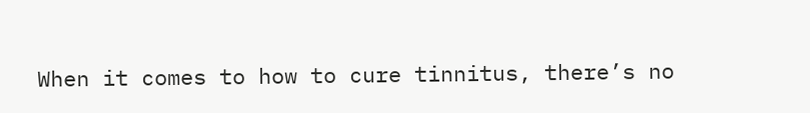When it comes to how to cure tinnitus, there’s no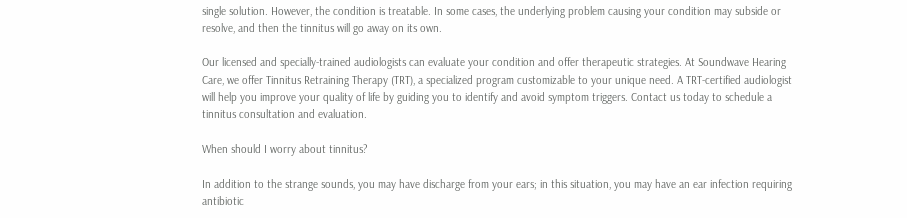single solution. However, the condition is treatable. In some cases, the underlying problem causing your condition may subside or resolve, and then the tinnitus will go away on its own.

Our licensed and specially-trained audiologists can evaluate your condition and offer therapeutic strategies. At Soundwave Hearing Care, we offer Tinnitus Retraining Therapy (TRT), a specialized program customizable to your unique need. A TRT-certified audiologist will help you improve your quality of life by guiding you to identify and avoid symptom triggers. Contact us today to schedule a tinnitus consultation and evaluation.

When should I worry about tinnitus?

In addition to the strange sounds, you may have discharge from your ears; in this situation, you may have an ear infection requiring antibiotic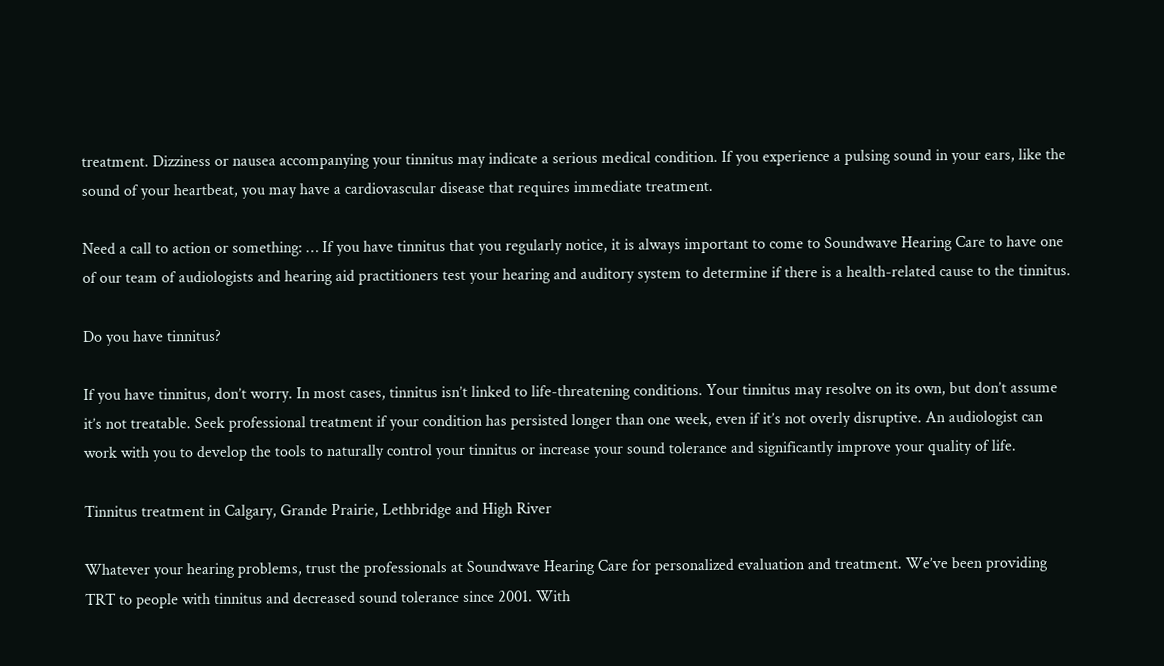treatment. Dizziness or nausea accompanying your tinnitus may indicate a serious medical condition. If you experience a pulsing sound in your ears, like the sound of your heartbeat, you may have a cardiovascular disease that requires immediate treatment.

Need a call to action or something: … If you have tinnitus that you regularly notice, it is always important to come to Soundwave Hearing Care to have one of our team of audiologists and hearing aid practitioners test your hearing and auditory system to determine if there is a health-related cause to the tinnitus.

Do you have tinnitus?

If you have tinnitus, don’t worry. In most cases, tinnitus isn’t linked to life-threatening conditions. Your tinnitus may resolve on its own, but don’t assume it’s not treatable. Seek professional treatment if your condition has persisted longer than one week, even if it’s not overly disruptive. An audiologist can work with you to develop the tools to naturally control your tinnitus or increase your sound tolerance and significantly improve your quality of life.

Tinnitus treatment in Calgary, Grande Prairie, Lethbridge and High River

Whatever your hearing problems, trust the professionals at Soundwave Hearing Care for personalized evaluation and treatment. We’ve been providing TRT to people with tinnitus and decreased sound tolerance since 2001. With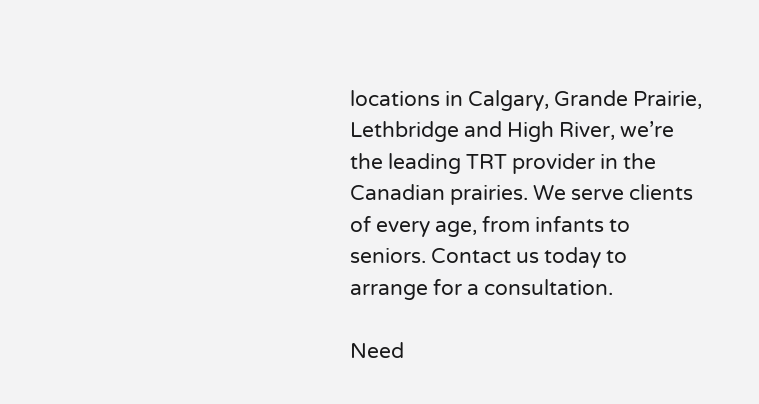locations in Calgary, Grande Prairie, Lethbridge and High River, we’re the leading TRT provider in the Canadian prairies. We serve clients of every age, from infants to seniors. Contact us today to arrange for a consultation.

Need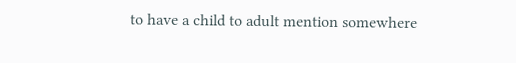to have a child to adult mention somewhere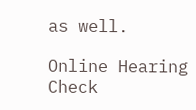as well.

Online Hearing Check